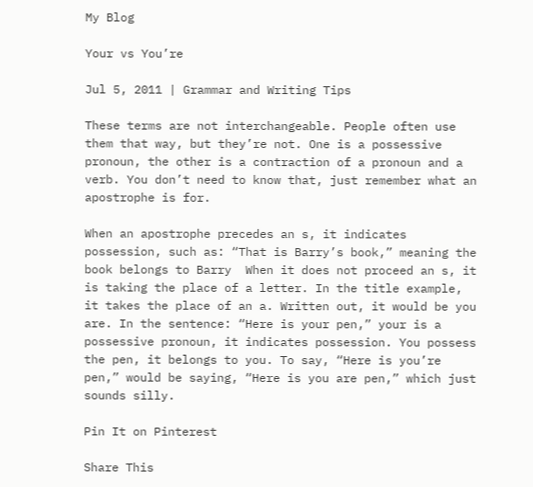My Blog

Your vs You’re

Jul 5, 2011 | Grammar and Writing Tips

These terms are not interchangeable. People often use them that way, but they’re not. One is a possessive pronoun, the other is a contraction of a pronoun and a verb. You don’t need to know that, just remember what an apostrophe is for.

When an apostrophe precedes an s, it indicates possession, such as: “That is Barry’s book,” meaning the book belongs to Barry  When it does not proceed an s, it is taking the place of a letter. In the title example, it takes the place of an a. Written out, it would be you are. In the sentence: “Here is your pen,” your is a possessive pronoun, it indicates possession. You possess the pen, it belongs to you. To say, “Here is you’re pen,” would be saying, “Here is you are pen,” which just sounds silly.

Pin It on Pinterest

Share This